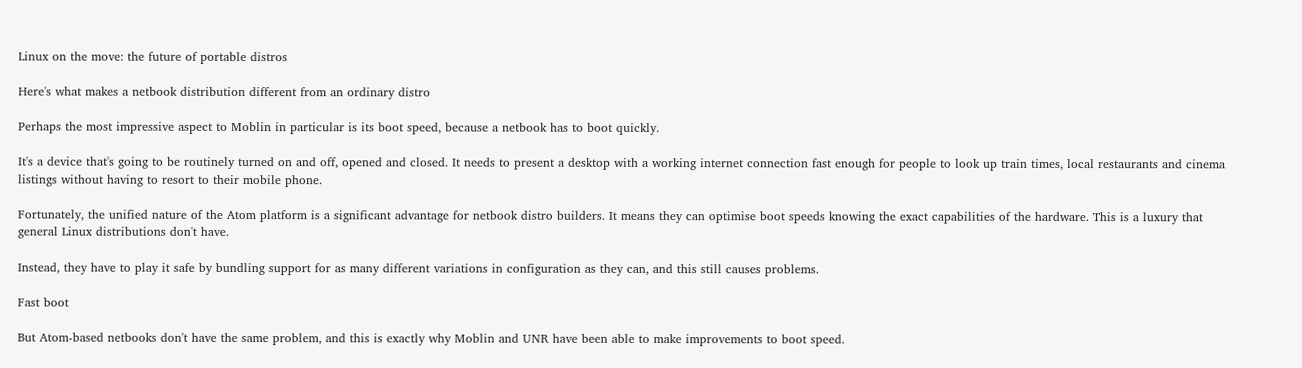Linux on the move: the future of portable distros

Here's what makes a netbook distribution different from an ordinary distro

Perhaps the most impressive aspect to Moblin in particular is its boot speed, because a netbook has to boot quickly.

It's a device that's going to be routinely turned on and off, opened and closed. It needs to present a desktop with a working internet connection fast enough for people to look up train times, local restaurants and cinema listings without having to resort to their mobile phone.

Fortunately, the unified nature of the Atom platform is a significant advantage for netbook distro builders. It means they can optimise boot speeds knowing the exact capabilities of the hardware. This is a luxury that general Linux distributions don't have.

Instead, they have to play it safe by bundling support for as many different variations in configuration as they can, and this still causes problems.

Fast boot

But Atom-based netbooks don't have the same problem, and this is exactly why Moblin and UNR have been able to make improvements to boot speed.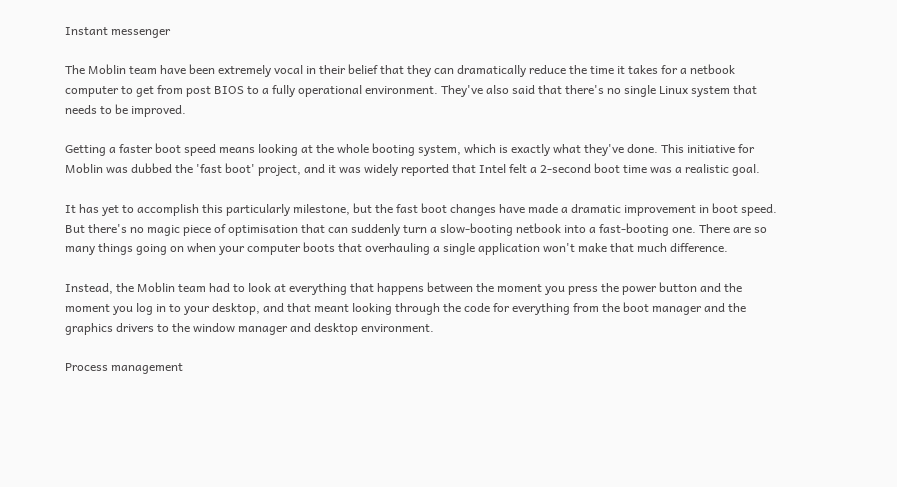Instant messenger

The Moblin team have been extremely vocal in their belief that they can dramatically reduce the time it takes for a netbook computer to get from post BIOS to a fully operational environment. They've also said that there's no single Linux system that needs to be improved.

Getting a faster boot speed means looking at the whole booting system, which is exactly what they've done. This initiative for Moblin was dubbed the 'fast boot' project, and it was widely reported that Intel felt a 2-second boot time was a realistic goal.

It has yet to accomplish this particularly milestone, but the fast boot changes have made a dramatic improvement in boot speed. But there's no magic piece of optimisation that can suddenly turn a slow-booting netbook into a fast-booting one. There are so many things going on when your computer boots that overhauling a single application won't make that much difference.

Instead, the Moblin team had to look at everything that happens between the moment you press the power button and the moment you log in to your desktop, and that meant looking through the code for everything from the boot manager and the graphics drivers to the window manager and desktop environment.

Process management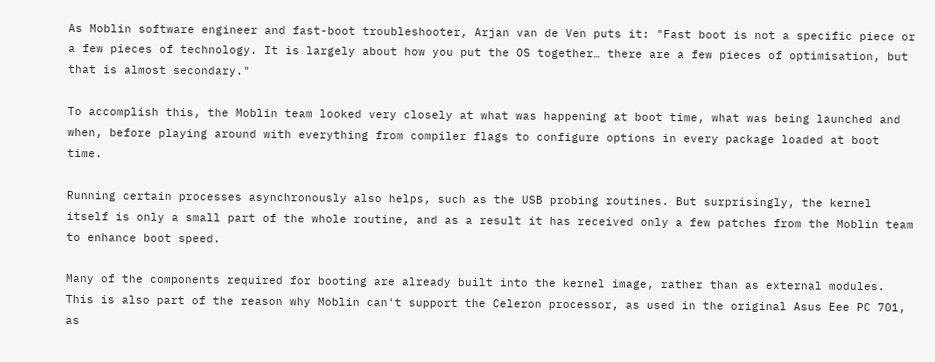As Moblin software engineer and fast-boot troubleshooter, Arjan van de Ven puts it: "Fast boot is not a specific piece or a few pieces of technology. It is largely about how you put the OS together… there are a few pieces of optimisation, but that is almost secondary."

To accomplish this, the Moblin team looked very closely at what was happening at boot time, what was being launched and when, before playing around with everything from compiler flags to configure options in every package loaded at boot time.

Running certain processes asynchronously also helps, such as the USB probing routines. But surprisingly, the kernel itself is only a small part of the whole routine, and as a result it has received only a few patches from the Moblin team to enhance boot speed.

Many of the components required for booting are already built into the kernel image, rather than as external modules. This is also part of the reason why Moblin can't support the Celeron processor, as used in the original Asus Eee PC 701, as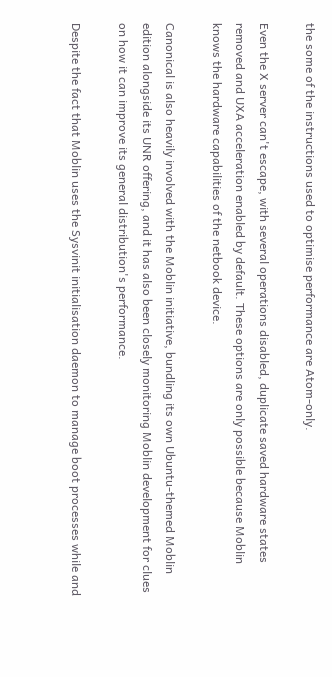the some of the instructions used to optimise performance are Atom-only.

Even the X server can't escape, with several operations disabled, duplicate saved hardware states removed and UXA acceleration enabled by default. These options are only possible because Moblin knows the hardware capabilities of the netbook device.

Canonical is also heavily involved with the Moblin initiative, bundling its own Ubuntu-themed Moblin edition alongside its UNR offering, and it has also been closely monitoring Moblin development for clues on how it can improve its general distribution's performance.

Despite the fact that Moblin uses the Sysvinit initialisation daemon to manage boot processes while and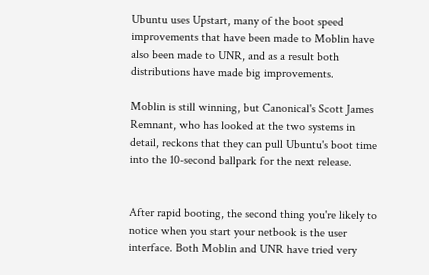Ubuntu uses Upstart, many of the boot speed improvements that have been made to Moblin have also been made to UNR, and as a result both distributions have made big improvements.

Moblin is still winning, but Canonical's Scott James Remnant, who has looked at the two systems in detail, reckons that they can pull Ubuntu's boot time into the 10-second ballpark for the next release.


After rapid booting, the second thing you're likely to notice when you start your netbook is the user interface. Both Moblin and UNR have tried very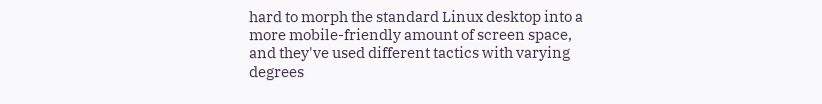hard to morph the standard Linux desktop into a more mobile-friendly amount of screen space, and they've used different tactics with varying degrees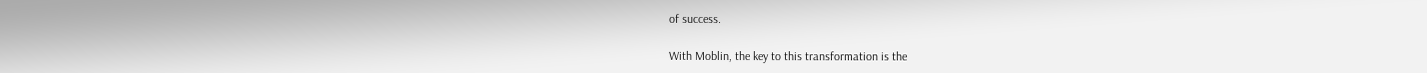of success.

With Moblin, the key to this transformation is the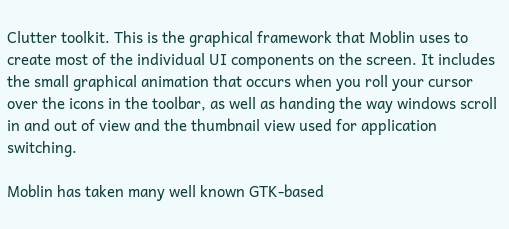Clutter toolkit. This is the graphical framework that Moblin uses to create most of the individual UI components on the screen. It includes the small graphical animation that occurs when you roll your cursor over the icons in the toolbar, as well as handing the way windows scroll in and out of view and the thumbnail view used for application switching.

Moblin has taken many well known GTK-based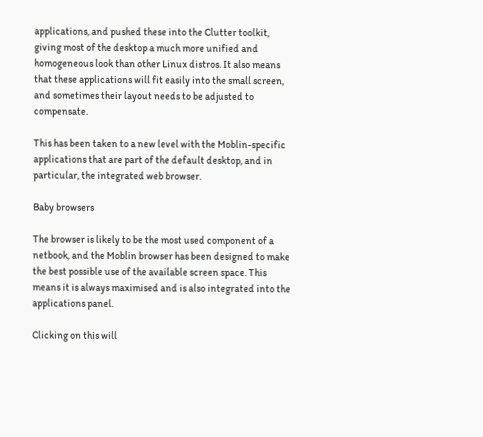applications, and pushed these into the Clutter toolkit, giving most of the desktop a much more unified and homogeneous look than other Linux distros. It also means that these applications will fit easily into the small screen, and sometimes their layout needs to be adjusted to compensate.

This has been taken to a new level with the Moblin-specific applications that are part of the default desktop, and in particular, the integrated web browser.

Baby browsers

The browser is likely to be the most used component of a netbook, and the Moblin browser has been designed to make the best possible use of the available screen space. This means it is always maximised and is also integrated into the applications panel.

Clicking on this will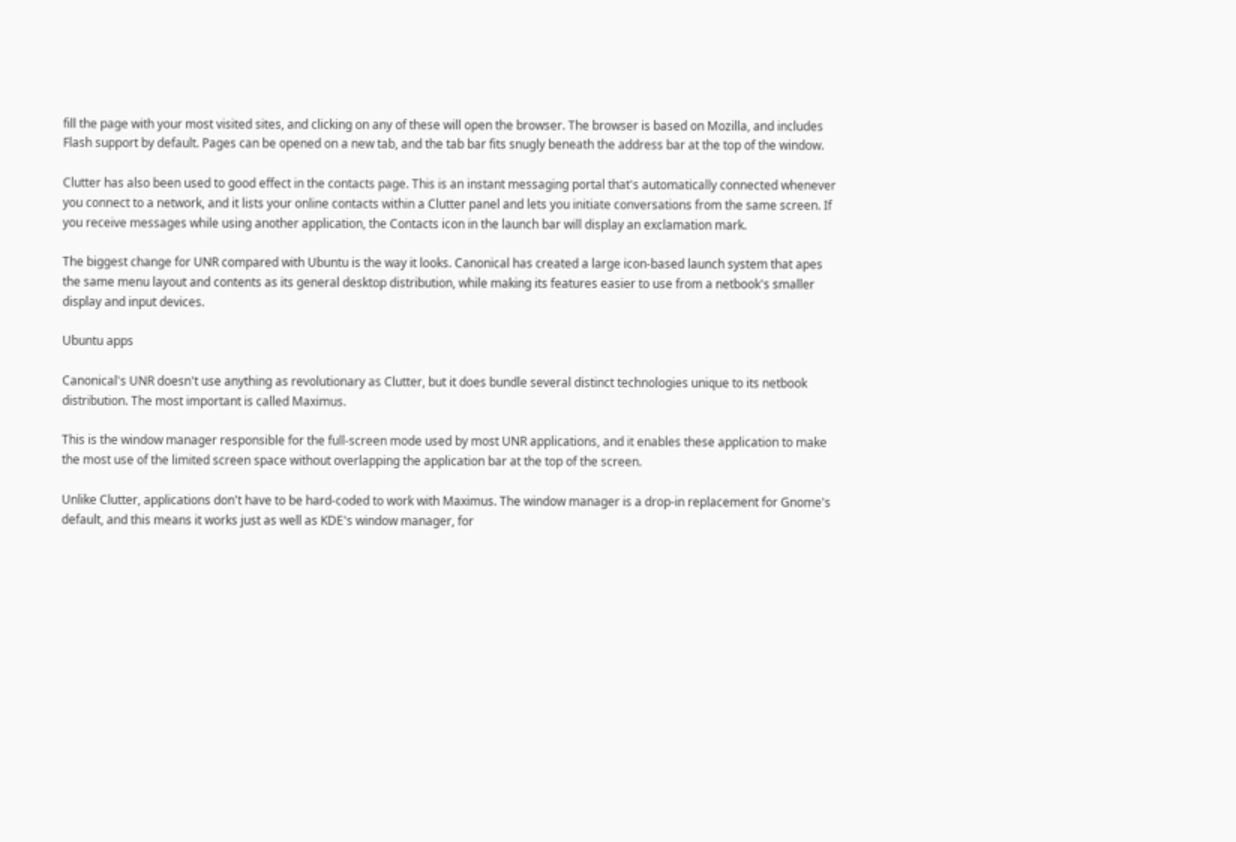fill the page with your most visited sites, and clicking on any of these will open the browser. The browser is based on Mozilla, and includes Flash support by default. Pages can be opened on a new tab, and the tab bar fits snugly beneath the address bar at the top of the window.

Clutter has also been used to good effect in the contacts page. This is an instant messaging portal that's automatically connected whenever you connect to a network, and it lists your online contacts within a Clutter panel and lets you initiate conversations from the same screen. If you receive messages while using another application, the Contacts icon in the launch bar will display an exclamation mark.

The biggest change for UNR compared with Ubuntu is the way it looks. Canonical has created a large icon-based launch system that apes the same menu layout and contents as its general desktop distribution, while making its features easier to use from a netbook's smaller display and input devices.

Ubuntu apps

Canonical's UNR doesn't use anything as revolutionary as Clutter, but it does bundle several distinct technologies unique to its netbook distribution. The most important is called Maximus.

This is the window manager responsible for the full-screen mode used by most UNR applications, and it enables these application to make the most use of the limited screen space without overlapping the application bar at the top of the screen.

Unlike Clutter, applications don't have to be hard-coded to work with Maximus. The window manager is a drop-in replacement for Gnome's default, and this means it works just as well as KDE's window manager, for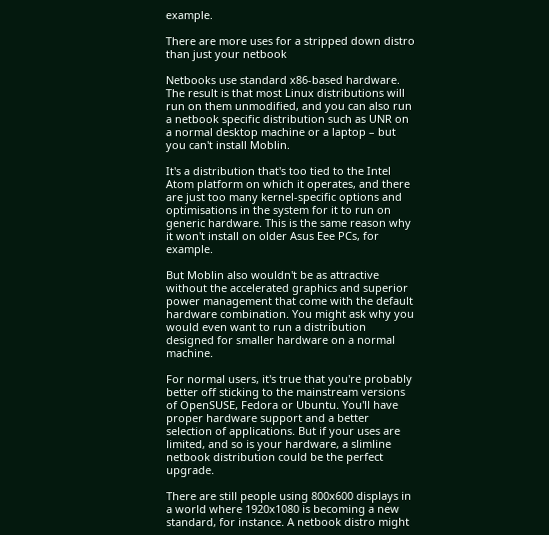example.

There are more uses for a stripped down distro than just your netbook

Netbooks use standard x86-based hardware. The result is that most Linux distributions will run on them unmodified, and you can also run a netbook specific distribution such as UNR on a normal desktop machine or a laptop – but you can't install Moblin.

It's a distribution that's too tied to the Intel Atom platform on which it operates, and there are just too many kernel-specific options and optimisations in the system for it to run on generic hardware. This is the same reason why it won't install on older Asus Eee PCs, for example.

But Moblin also wouldn't be as attractive without the accelerated graphics and superior power management that come with the default hardware combination. You might ask why you would even want to run a distribution designed for smaller hardware on a normal machine.

For normal users, it's true that you're probably better off sticking to the mainstream versions of OpenSUSE, Fedora or Ubuntu. You'll have proper hardware support and a better selection of applications. But if your uses are limited, and so is your hardware, a slimline netbook distribution could be the perfect upgrade.

There are still people using 800x600 displays in a world where 1920x1080 is becoming a new standard, for instance. A netbook distro might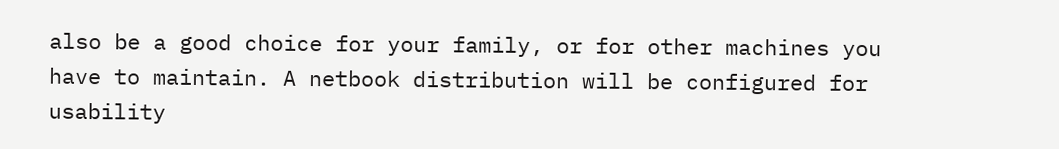also be a good choice for your family, or for other machines you have to maintain. A netbook distribution will be configured for usability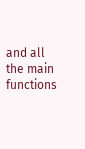and all the main functions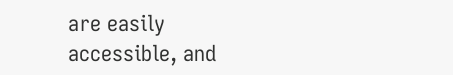are easily accessible, and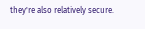they're also relatively secure.